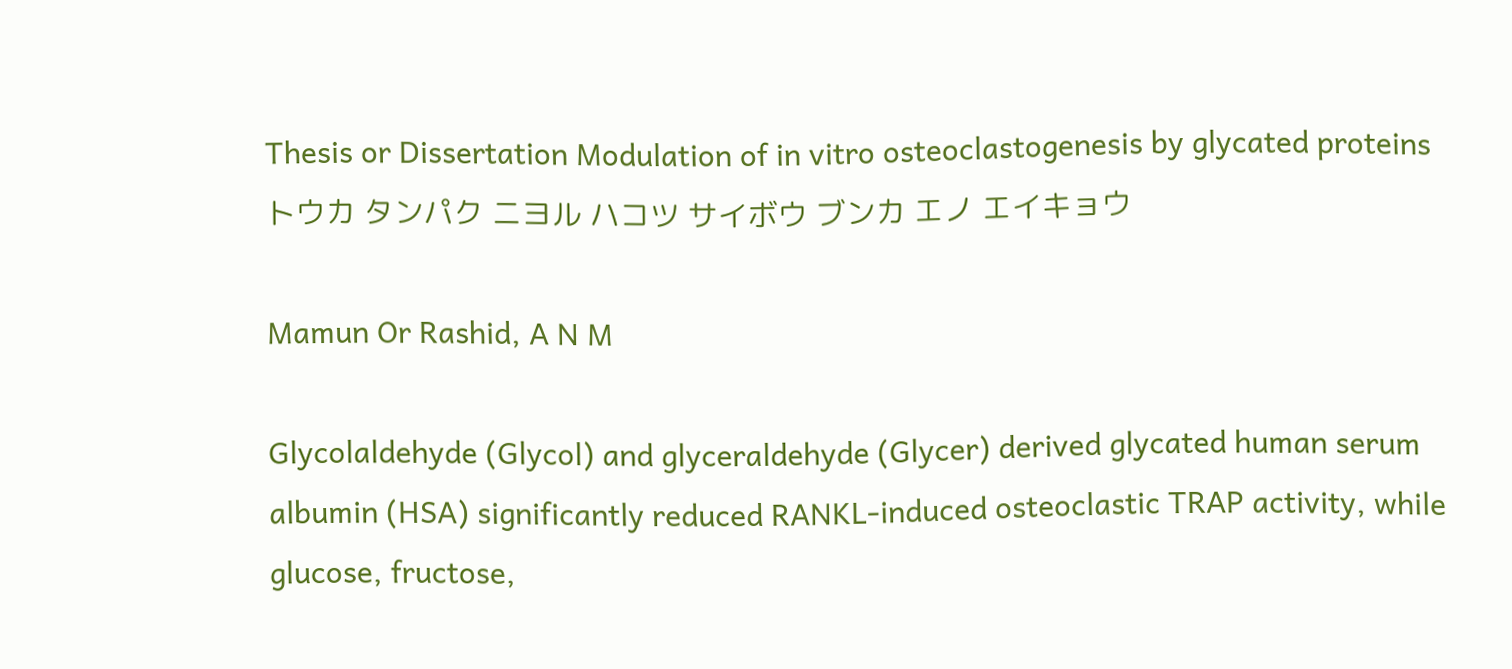Thesis or Dissertation Modulation of in vitro osteoclastogenesis by glycated proteins
トウカ タンパク ニヨル ハコツ サイボウ ブンカ エノ エイキョウ

Mamun Or Rashid, A N M

Glycolaldehyde (Glycol) and glyceraldehyde (Glycer) derived glycated human serum albumin (HSA) significantly reduced RANKL-induced osteoclastic TRAP activity, while glucose, fructose,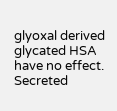glyoxal derived glycated HSA have no effect. Secreted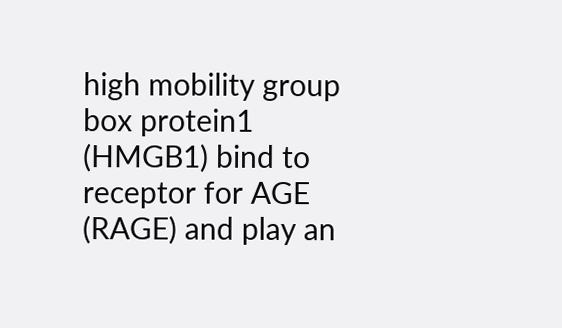high mobility group box protein1 (HMGB1) bind to receptor for AGE (RAGE) and play an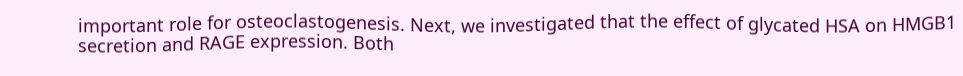important role for osteoclastogenesis. Next, we investigated that the effect of glycated HSA on HMGB1 secretion and RAGE expression. Both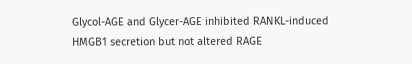Glycol-AGE and Glycer-AGE inhibited RANKL-induced HMGB1 secretion but not altered RAGE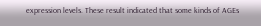expression levels. These result indicated that some kinds of AGEs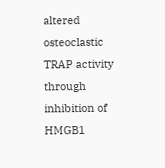altered osteoclastic TRAP activity through inhibition of HMGB1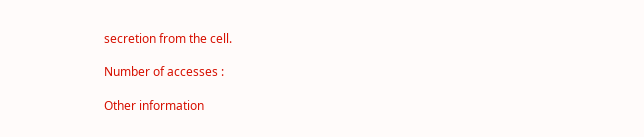secretion from the cell.

Number of accesses :

Other information